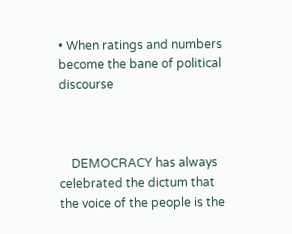• When ratings and numbers become the bane of political discourse



    DEMOCRACY has always celebrated the dictum that the voice of the people is the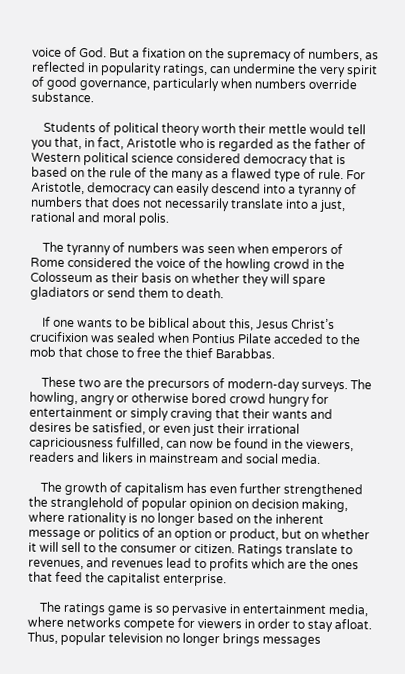voice of God. But a fixation on the supremacy of numbers, as reflected in popularity ratings, can undermine the very spirit of good governance, particularly when numbers override substance.

    Students of political theory worth their mettle would tell you that, in fact, Aristotle who is regarded as the father of Western political science considered democracy that is based on the rule of the many as a flawed type of rule. For Aristotle, democracy can easily descend into a tyranny of numbers that does not necessarily translate into a just, rational and moral polis.

    The tyranny of numbers was seen when emperors of Rome considered the voice of the howling crowd in the Colosseum as their basis on whether they will spare gladiators or send them to death.

    If one wants to be biblical about this, Jesus Christ’s crucifixion was sealed when Pontius Pilate acceded to the mob that chose to free the thief Barabbas.

    These two are the precursors of modern-day surveys. The howling, angry or otherwise bored crowd hungry for entertainment or simply craving that their wants and desires be satisfied, or even just their irrational capriciousness fulfilled, can now be found in the viewers, readers and likers in mainstream and social media.

    The growth of capitalism has even further strengthened the stranglehold of popular opinion on decision making, where rationality is no longer based on the inherent message or politics of an option or product, but on whether it will sell to the consumer or citizen. Ratings translate to revenues, and revenues lead to profits which are the ones that feed the capitalist enterprise.

    The ratings game is so pervasive in entertainment media, where networks compete for viewers in order to stay afloat. Thus, popular television no longer brings messages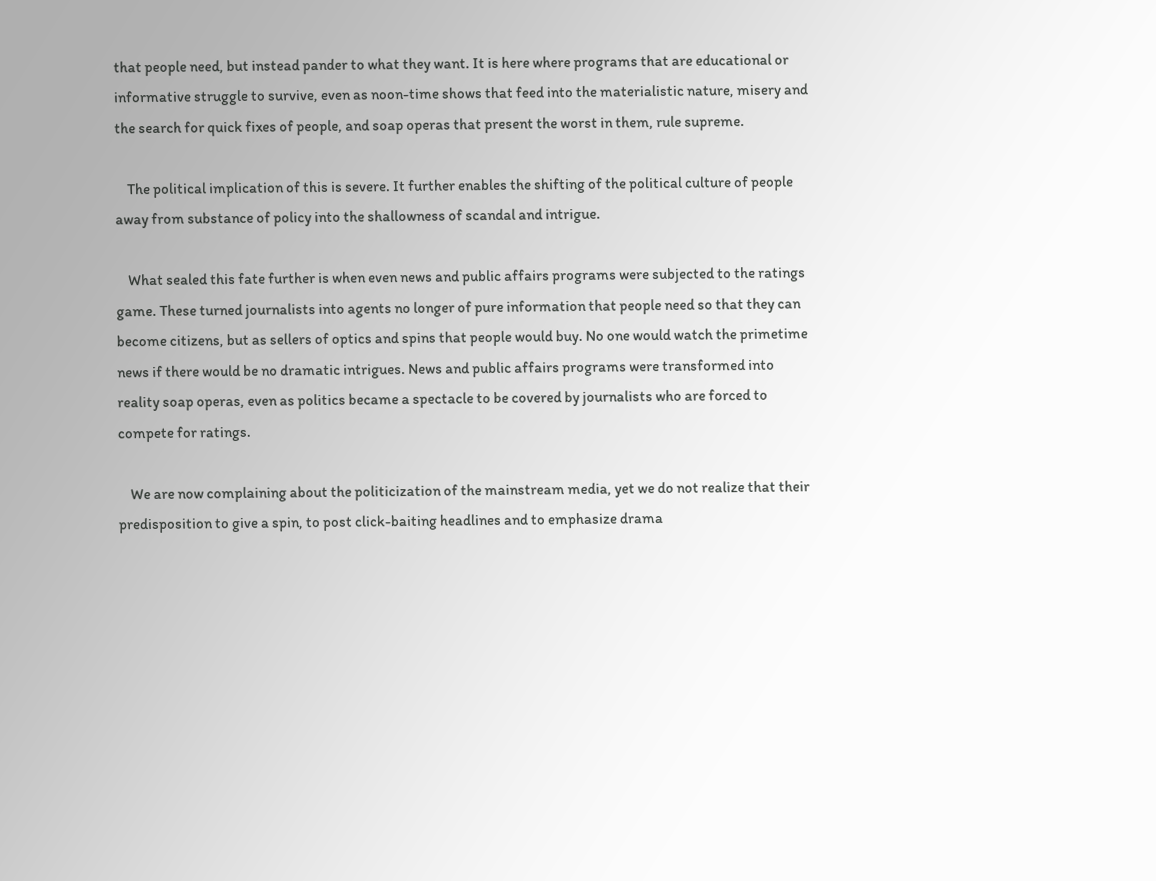that people need, but instead pander to what they want. It is here where programs that are educational or informative struggle to survive, even as noon-time shows that feed into the materialistic nature, misery and the search for quick fixes of people, and soap operas that present the worst in them, rule supreme.

    The political implication of this is severe. It further enables the shifting of the political culture of people away from substance of policy into the shallowness of scandal and intrigue.

    What sealed this fate further is when even news and public affairs programs were subjected to the ratings game. These turned journalists into agents no longer of pure information that people need so that they can become citizens, but as sellers of optics and spins that people would buy. No one would watch the primetime news if there would be no dramatic intrigues. News and public affairs programs were transformed into reality soap operas, even as politics became a spectacle to be covered by journalists who are forced to compete for ratings.

    We are now complaining about the politicization of the mainstream media, yet we do not realize that their predisposition to give a spin, to post click-baiting headlines and to emphasize drama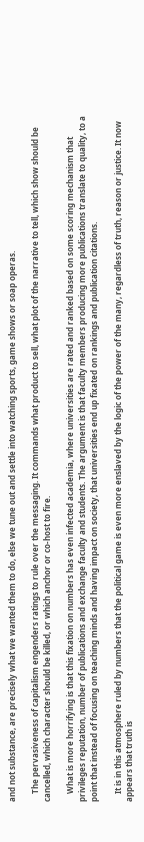and not substance, are precisely what we wanted them to do, else we tune out and settle into watching sports, game shows or soap operas.

    The pervasiveness of capitalism engenders ratings to rule over the messaging. It commands what product to sell, what plot of the narrative to tell, which show should be cancelled, which character should be killed, or which anchor or co-host to fire.

    What is more horrifying is that this fixation on numbers has even infected academia, where universities are rated and ranked based on some scoring mechanism that privileges reputation, number of publications and exchange faculty and students. The argument is that faculty members producing more publications translate to quality, to a point that instead of focusing on teaching minds and having impact on society, that universities end up fixated on rankings and publication citations.

    It is in this atmosphere ruled by numbers that the political game is even more enslaved by the logic of the power of the many, regardless of truth, reason or justice. It now appears that truth is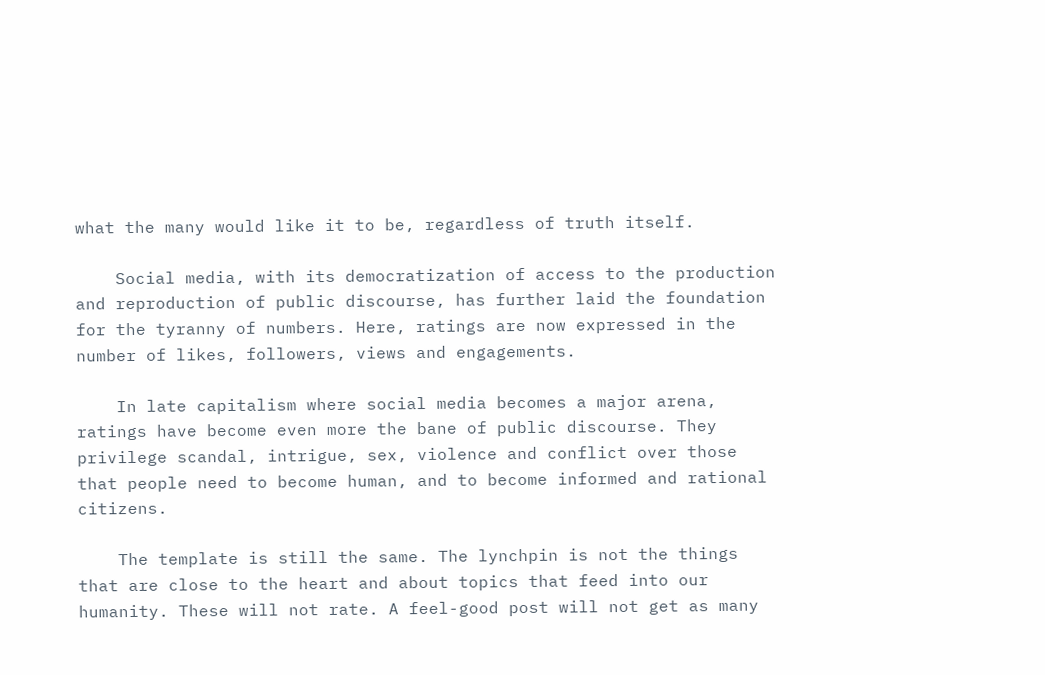what the many would like it to be, regardless of truth itself.

    Social media, with its democratization of access to the production and reproduction of public discourse, has further laid the foundation for the tyranny of numbers. Here, ratings are now expressed in the number of likes, followers, views and engagements.

    In late capitalism where social media becomes a major arena, ratings have become even more the bane of public discourse. They privilege scandal, intrigue, sex, violence and conflict over those that people need to become human, and to become informed and rational citizens.

    The template is still the same. The lynchpin is not the things that are close to the heart and about topics that feed into our humanity. These will not rate. A feel-good post will not get as many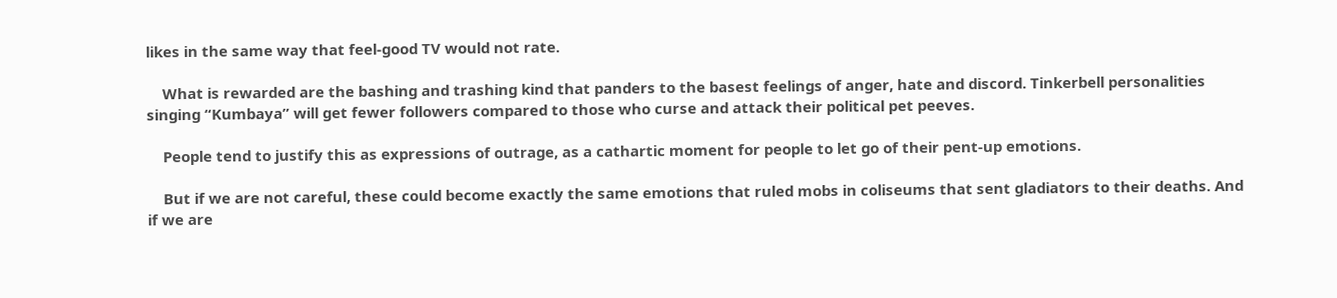likes in the same way that feel-good TV would not rate.

    What is rewarded are the bashing and trashing kind that panders to the basest feelings of anger, hate and discord. Tinkerbell personalities singing “Kumbaya” will get fewer followers compared to those who curse and attack their political pet peeves.

    People tend to justify this as expressions of outrage, as a cathartic moment for people to let go of their pent-up emotions.

    But if we are not careful, these could become exactly the same emotions that ruled mobs in coliseums that sent gladiators to their deaths. And if we are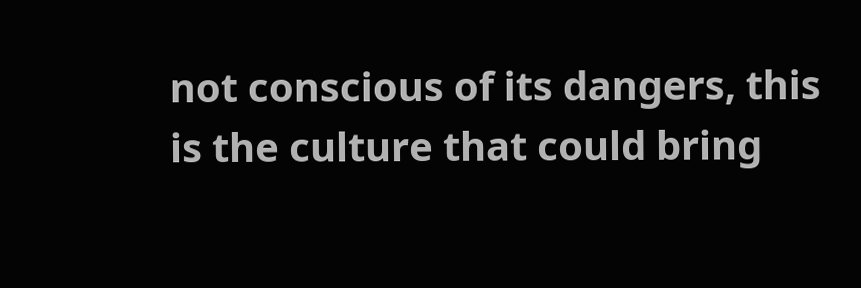not conscious of its dangers, this is the culture that could bring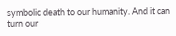symbolic death to our humanity. And it can turn our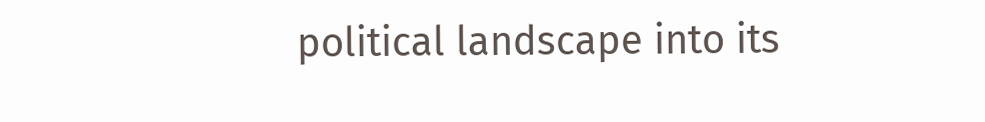political landscape into its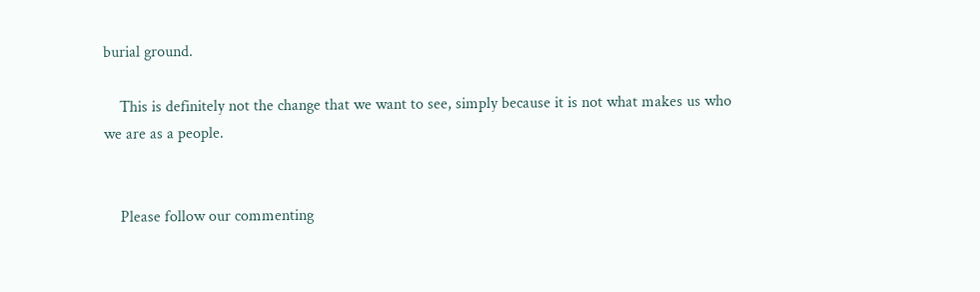burial ground.

    This is definitely not the change that we want to see, simply because it is not what makes us who we are as a people.


    Please follow our commenting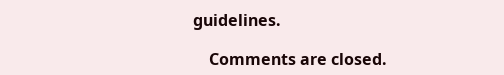guidelines.

    Comments are closed.